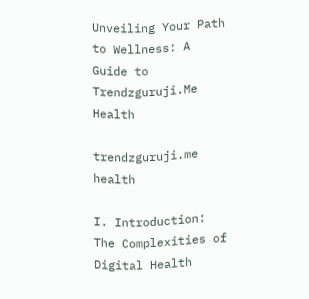Unveiling Your Path to Wellness: A Guide to Trendzguruji.Me Health

trendzguruji.me health

I. Introduction: The Complexities of Digital Health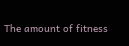The amount of fitness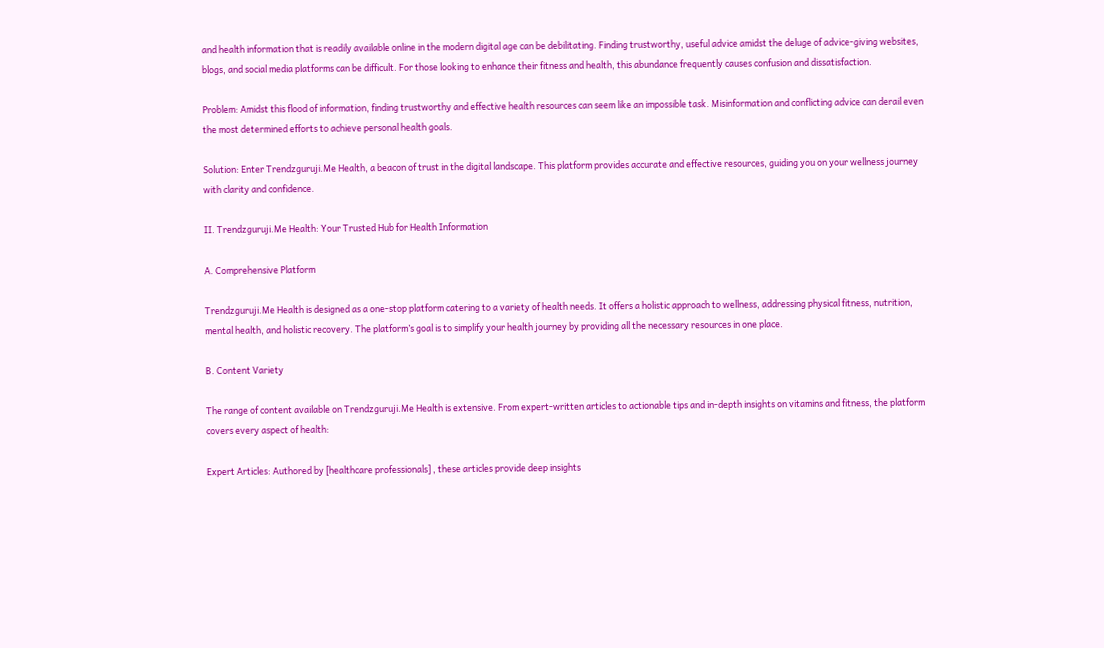and health information that is readily available online in the modern digital age can be debilitating. Finding trustworthy, useful advice amidst the deluge of advice-giving websites, blogs, and social media platforms can be difficult. For those looking to enhance their fitness and health, this abundance frequently causes confusion and dissatisfaction.

Problem: Amidst this flood of information, finding trustworthy and effective health resources can seem like an impossible task. Misinformation and conflicting advice can derail even the most determined efforts to achieve personal health goals.

Solution: Enter Trendzguruji.Me Health, a beacon of trust in the digital landscape. This platform provides accurate and effective resources, guiding you on your wellness journey with clarity and confidence.

II. Trendzguruji.Me Health: Your Trusted Hub for Health Information

A. Comprehensive Platform

Trendzguruji.Me Health is designed as a one-stop platform catering to a variety of health needs. It offers a holistic approach to wellness, addressing physical fitness, nutrition, mental health, and holistic recovery. The platform’s goal is to simplify your health journey by providing all the necessary resources in one place.

B. Content Variety

The range of content available on Trendzguruji.Me Health is extensive. From expert-written articles to actionable tips and in-depth insights on vitamins and fitness, the platform covers every aspect of health:

Expert Articles: Authored by [healthcare professionals] , these articles provide deep insights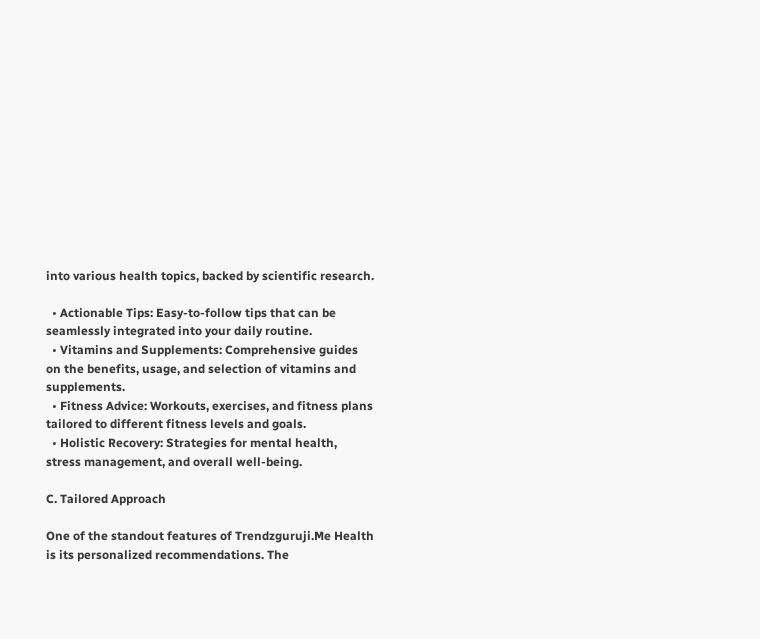into various health topics, backed by scientific research.

  • Actionable Tips: Easy-to-follow tips that can be seamlessly integrated into your daily routine.
  • Vitamins and Supplements: Comprehensive guides on the benefits, usage, and selection of vitamins and supplements.
  • Fitness Advice: Workouts, exercises, and fitness plans tailored to different fitness levels and goals.
  • Holistic Recovery: Strategies for mental health, stress management, and overall well-being.

C. Tailored Approach

One of the standout features of Trendzguruji.Me Health is its personalized recommendations. The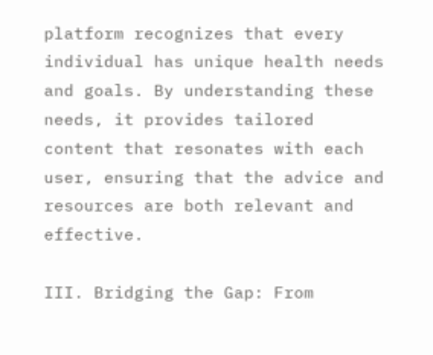platform recognizes that every individual has unique health needs and goals. By understanding these needs, it provides tailored content that resonates with each user, ensuring that the advice and resources are both relevant and effective.

III. Bridging the Gap: From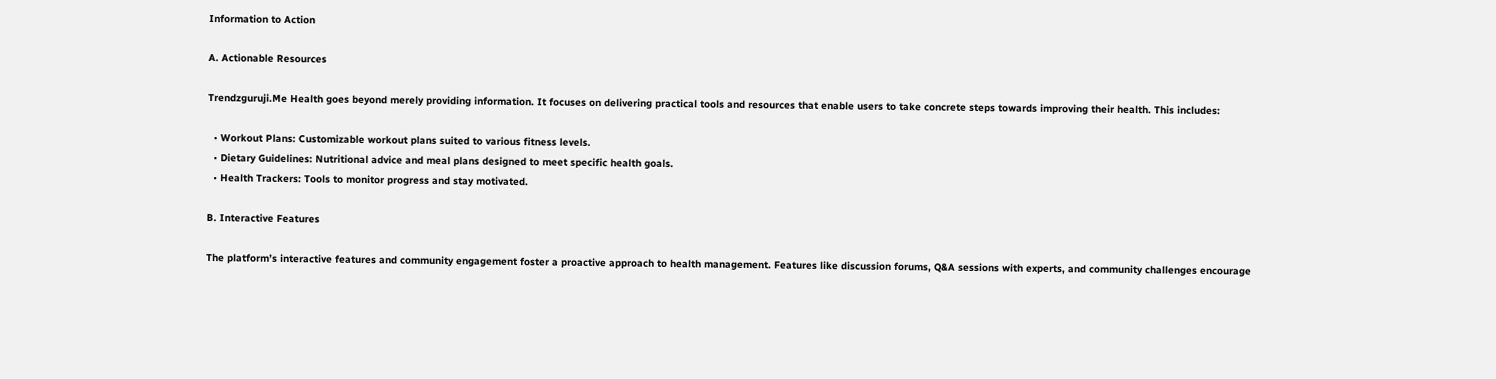Information to Action

A. Actionable Resources

Trendzguruji.Me Health goes beyond merely providing information. It focuses on delivering practical tools and resources that enable users to take concrete steps towards improving their health. This includes:

  • Workout Plans: Customizable workout plans suited to various fitness levels.
  • Dietary Guidelines: Nutritional advice and meal plans designed to meet specific health goals.
  • Health Trackers: Tools to monitor progress and stay motivated.

B. Interactive Features

The platform’s interactive features and community engagement foster a proactive approach to health management. Features like discussion forums, Q&A sessions with experts, and community challenges encourage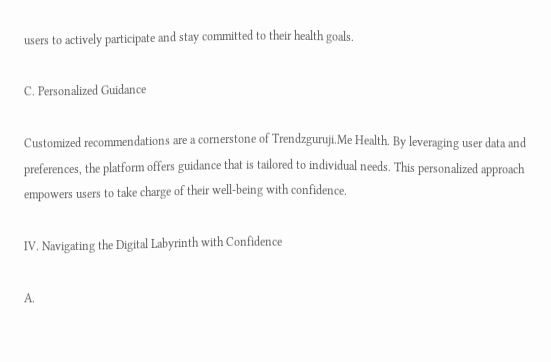users to actively participate and stay committed to their health goals.

C. Personalized Guidance

Customized recommendations are a cornerstone of Trendzguruji.Me Health. By leveraging user data and preferences, the platform offers guidance that is tailored to individual needs. This personalized approach empowers users to take charge of their well-being with confidence.

IV. Navigating the Digital Labyrinth with Confidence

A.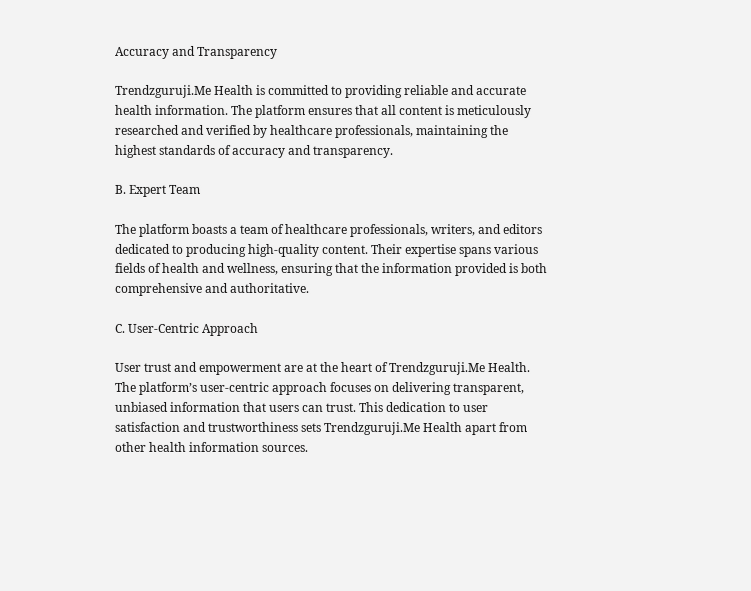Accuracy and Transparency

Trendzguruji.Me Health is committed to providing reliable and accurate health information. The platform ensures that all content is meticulously researched and verified by healthcare professionals, maintaining the highest standards of accuracy and transparency.

B. Expert Team

The platform boasts a team of healthcare professionals, writers, and editors dedicated to producing high-quality content. Their expertise spans various fields of health and wellness, ensuring that the information provided is both comprehensive and authoritative.

C. User-Centric Approach

User trust and empowerment are at the heart of Trendzguruji.Me Health. The platform’s user-centric approach focuses on delivering transparent, unbiased information that users can trust. This dedication to user satisfaction and trustworthiness sets Trendzguruji.Me Health apart from other health information sources.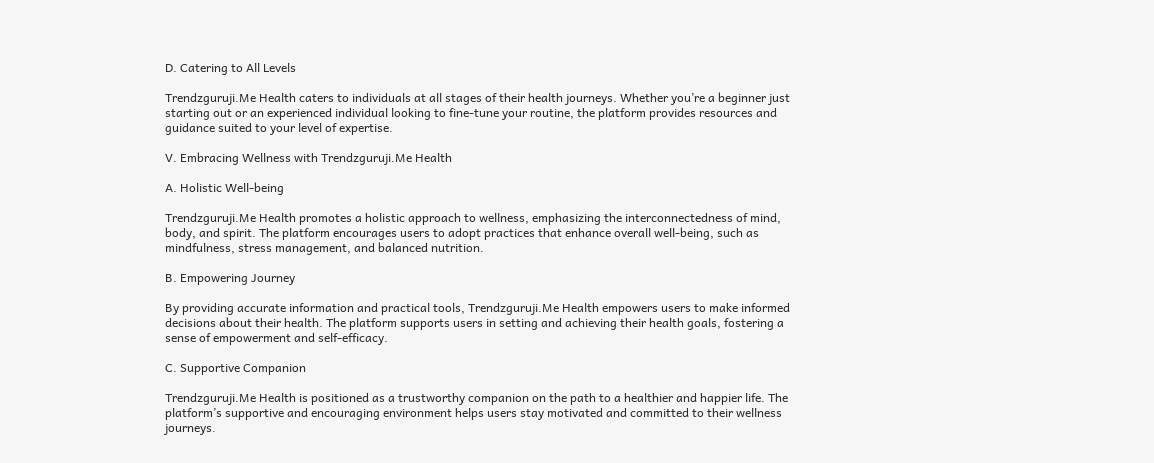D. Catering to All Levels

Trendzguruji.Me Health caters to individuals at all stages of their health journeys. Whether you’re a beginner just starting out or an experienced individual looking to fine-tune your routine, the platform provides resources and guidance suited to your level of expertise.

V. Embracing Wellness with Trendzguruji.Me Health

A. Holistic Well-being

Trendzguruji.Me Health promotes a holistic approach to wellness, emphasizing the interconnectedness of mind, body, and spirit. The platform encourages users to adopt practices that enhance overall well-being, such as mindfulness, stress management, and balanced nutrition.

B. Empowering Journey

By providing accurate information and practical tools, Trendzguruji.Me Health empowers users to make informed decisions about their health. The platform supports users in setting and achieving their health goals, fostering a sense of empowerment and self-efficacy.

C. Supportive Companion

Trendzguruji.Me Health is positioned as a trustworthy companion on the path to a healthier and happier life. The platform’s supportive and encouraging environment helps users stay motivated and committed to their wellness journeys.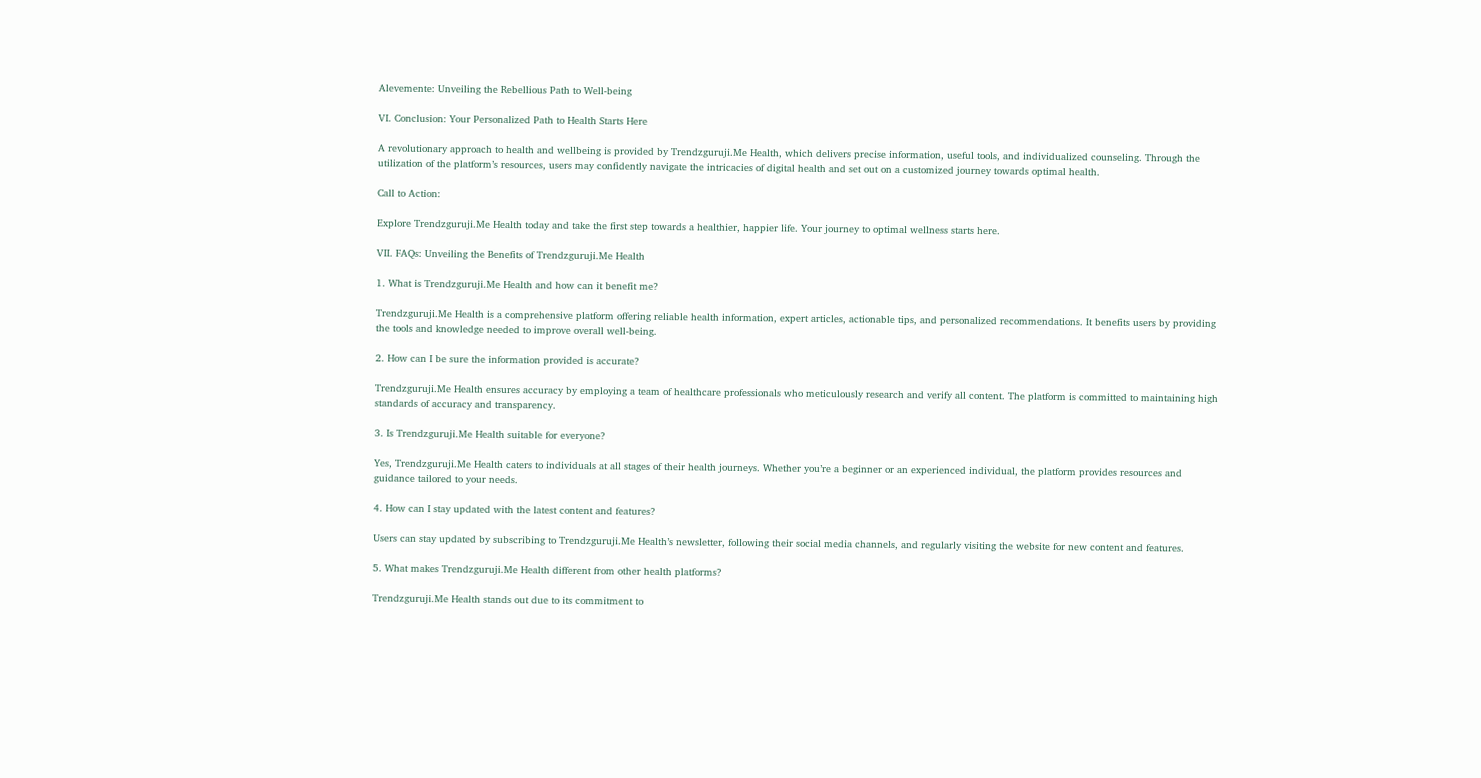Alevemente: Unveiling the Rebellious Path to Well-being

VI. Conclusion: Your Personalized Path to Health Starts Here

A revolutionary approach to health and wellbeing is provided by Trendzguruji.Me Health, which delivers precise information, useful tools, and individualized counseling. Through the utilization of the platform’s resources, users may confidently navigate the intricacies of digital health and set out on a customized journey towards optimal health.

Call to Action:

Explore Trendzguruji.Me Health today and take the first step towards a healthier, happier life. Your journey to optimal wellness starts here.

VII. FAQs: Unveiling the Benefits of Trendzguruji.Me Health

1. What is Trendzguruji.Me Health and how can it benefit me?

Trendzguruji.Me Health is a comprehensive platform offering reliable health information, expert articles, actionable tips, and personalized recommendations. It benefits users by providing the tools and knowledge needed to improve overall well-being.

2. How can I be sure the information provided is accurate?

Trendzguruji.Me Health ensures accuracy by employing a team of healthcare professionals who meticulously research and verify all content. The platform is committed to maintaining high standards of accuracy and transparency.

3. Is Trendzguruji.Me Health suitable for everyone?

Yes, Trendzguruji.Me Health caters to individuals at all stages of their health journeys. Whether you’re a beginner or an experienced individual, the platform provides resources and guidance tailored to your needs.

4. How can I stay updated with the latest content and features?

Users can stay updated by subscribing to Trendzguruji.Me Health’s newsletter, following their social media channels, and regularly visiting the website for new content and features.

5. What makes Trendzguruji.Me Health different from other health platforms?

Trendzguruji.Me Health stands out due to its commitment to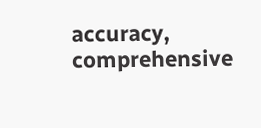accuracy, comprehensive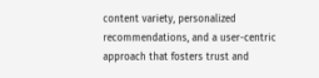content variety, personalized recommendations, and a user-centric approach that fosters trust and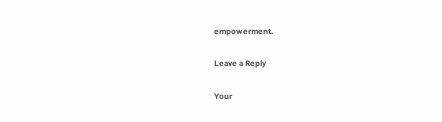empowerment.

Leave a Reply

Your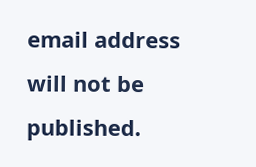email address will not be published.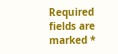Required fields are marked *